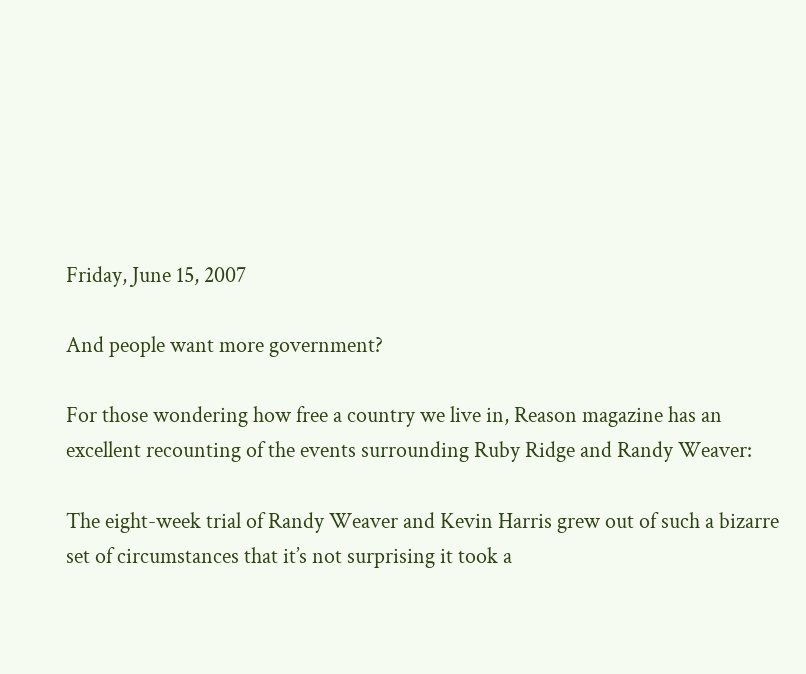Friday, June 15, 2007

And people want more government?

For those wondering how free a country we live in, Reason magazine has an excellent recounting of the events surrounding Ruby Ridge and Randy Weaver:

The eight-week trial of Randy Weaver and Kevin Harris grew out of such a bizarre set of circumstances that it’s not surprising it took a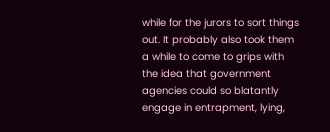while for the jurors to sort things out. It probably also took them a while to come to grips with the idea that government agencies could so blatantly engage in entrapment, lying,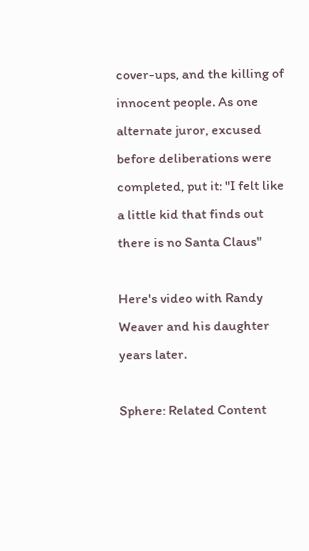cover-ups, and the killing of innocent people. As one alternate juror, excused before deliberations were completed, put it: "I felt like a little kid that finds out there is no Santa Claus"

Here's video with Randy Weaver and his daughter years later.

Sphere: Related Content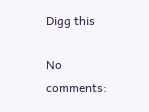Digg this

No comments: